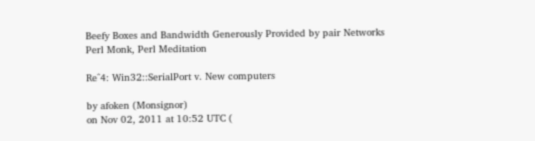Beefy Boxes and Bandwidth Generously Provided by pair Networks
Perl Monk, Perl Meditation

Re^4: Win32::SerialPort v. New computers

by afoken (Monsignor)
on Nov 02, 2011 at 10:52 UTC (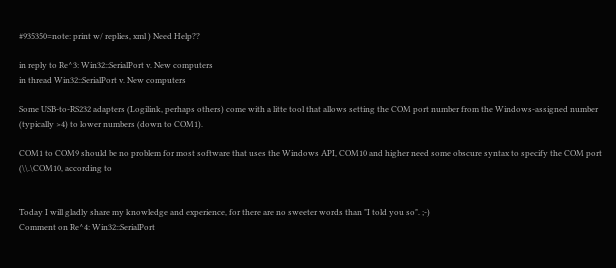#935350=note: print w/ replies, xml ) Need Help??

in reply to Re^3: Win32::SerialPort v. New computers
in thread Win32::SerialPort v. New computers

Some USB-to-RS232 adapters (Logilink, perhaps others) come with a litte tool that allows setting the COM port number from the Windows-assigned number (typically >4) to lower numbers (down to COM1).

COM1 to COM9 should be no problem for most software that uses the Windows API, COM10 and higher need some obscure syntax to specify the COM port (\\.\COM10, according to


Today I will gladly share my knowledge and experience, for there are no sweeter words than "I told you so". ;-)
Comment on Re^4: Win32::SerialPort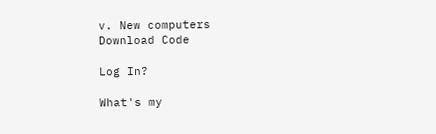v. New computers
Download Code

Log In?

What's my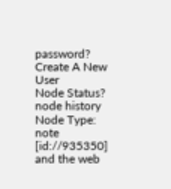password?
Create A New User
Node Status?
node history
Node Type: note [id://935350]
and the web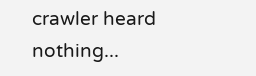crawler heard nothing...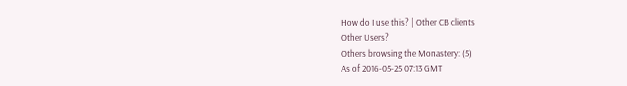How do I use this? | Other CB clients
Other Users?
Others browsing the Monastery: (5)
As of 2016-05-25 07:13 GMT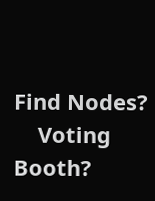Find Nodes?
    Voting Booth?